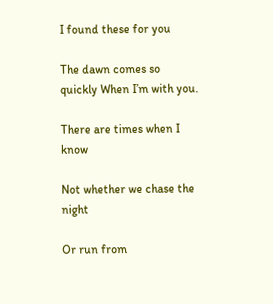I found these for you

The dawn comes so quickly When I’m with you.

There are times when I know

Not whether we chase the night

Or run from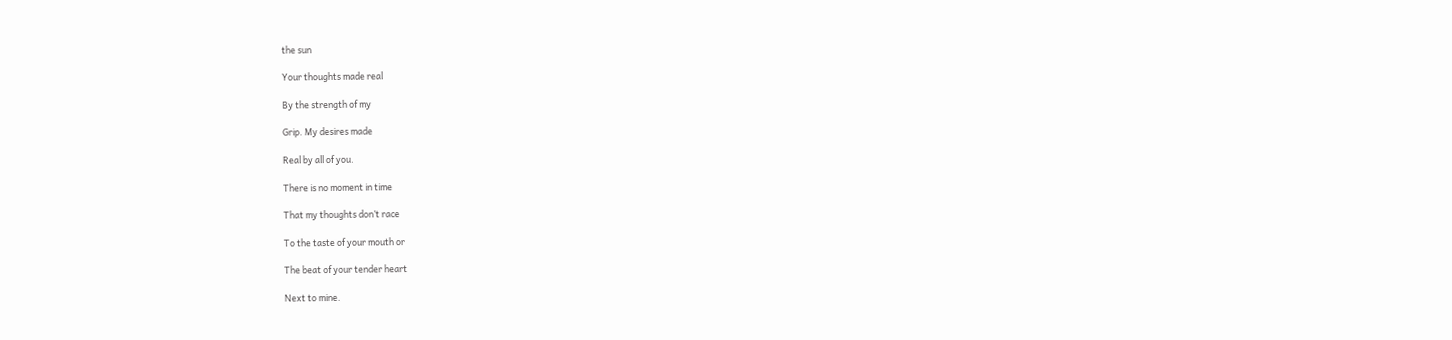the sun

Your thoughts made real

By the strength of my

Grip. My desires made

Real by all of you.

There is no moment in time

That my thoughts don’t race

To the taste of your mouth or

The beat of your tender heart

Next to mine.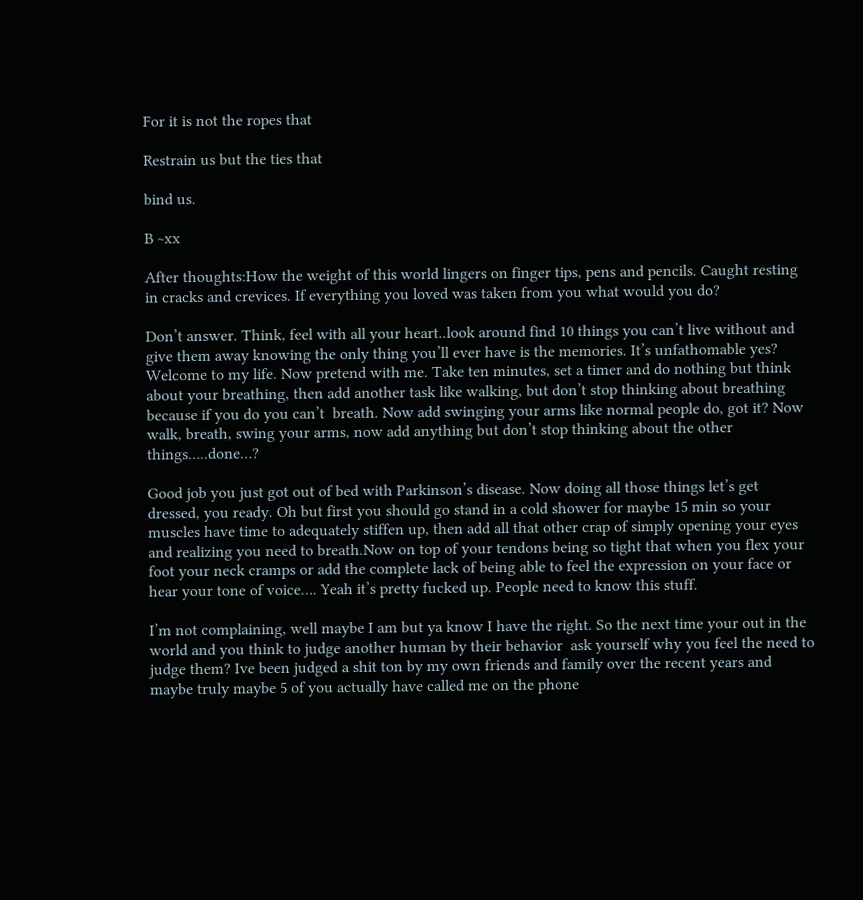For it is not the ropes that

Restrain us but the ties that

bind us.

B ~xx

After thoughts:How the weight of this world lingers on finger tips, pens and pencils. Caught resting in cracks and crevices. If everything you loved was taken from you what would you do?

Don’t answer. Think, feel with all your heart..look around find 10 things you can’t live without and give them away knowing the only thing you’ll ever have is the memories. It’s unfathomable yes? Welcome to my life. Now pretend with me. Take ten minutes, set a timer and do nothing but think about your breathing, then add another task like walking, but don’t stop thinking about breathing because if you do you can’t  breath. Now add swinging your arms like normal people do, got it? Now walk, breath, swing your arms, now add anything but don’t stop thinking about the other things…..done…?

Good job you just got out of bed with Parkinson’s disease. Now doing all those things let’s get dressed, you ready. Oh but first you should go stand in a cold shower for maybe 15 min so your muscles have time to adequately stiffen up, then add all that other crap of simply opening your eyes and realizing you need to breath.Now on top of your tendons being so tight that when you flex your foot your neck cramps or add the complete lack of being able to feel the expression on your face or hear your tone of voice…. Yeah it’s pretty fucked up. People need to know this stuff.

I’m not complaining, well maybe I am but ya know I have the right. So the next time your out in the world and you think to judge another human by their behavior  ask yourself why you feel the need to judge them? Ive been judged a shit ton by my own friends and family over the recent years and maybe truly maybe 5 of you actually have called me on the phone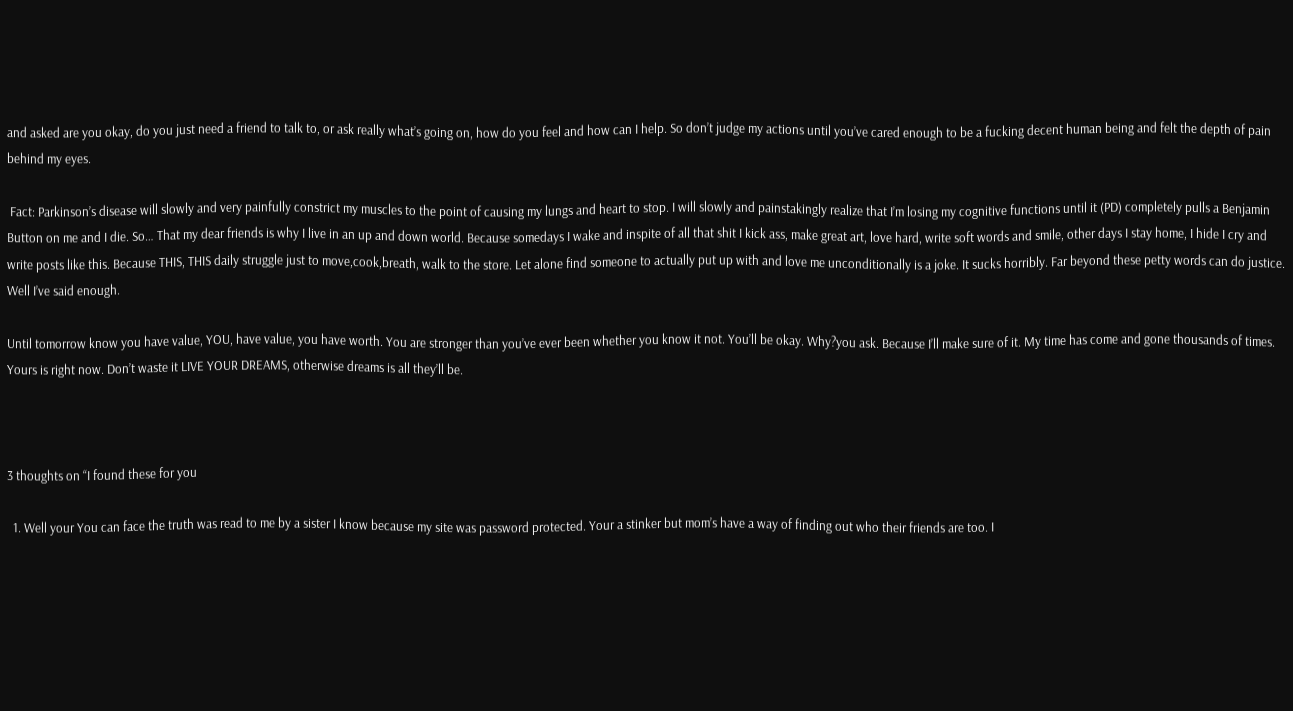and asked are you okay, do you just need a friend to talk to, or ask really what’s going on, how do you feel and how can I help. So don’t judge my actions until you’ve cared enough to be a fucking decent human being and felt the depth of pain behind my eyes.

 Fact: Parkinson’s disease will slowly and very painfully constrict my muscles to the point of causing my lungs and heart to stop. I will slowly and painstakingly realize that I’m losing my cognitive functions until it (PD) completely pulls a Benjamin Button on me and I die. So… That my dear friends is why I live in an up and down world. Because somedays I wake and inspite of all that shit I kick ass, make great art, love hard, write soft words and smile, other days I stay home, I hide I cry and write posts like this. Because THIS, THIS daily struggle just to move,cook,breath, walk to the store. Let alone find someone to actually put up with and love me unconditionally is a joke. It sucks horribly. Far beyond these petty words can do justice. Well I’ve said enough.

Until tomorrow know you have value, YOU, have value, you have worth. You are stronger than you’ve ever been whether you know it not. You’ll be okay. Why?you ask. Because I’ll make sure of it. My time has come and gone thousands of times. Yours is right now. Don’t waste it LIVE YOUR DREAMS, otherwise dreams is all they’ll be.



3 thoughts on “I found these for you

  1. Well your You can face the truth was read to me by a sister I know because my site was password protected. Your a stinker but mom’s have a way of finding out who their friends are too. I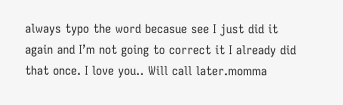always typo the word becasue see I just did it again and I’m not going to correct it I already did that once. I love you.. Will call later.momma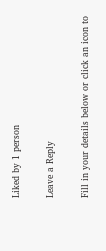Liked by 1 person

Leave a Reply

Fill in your details below or click an icon to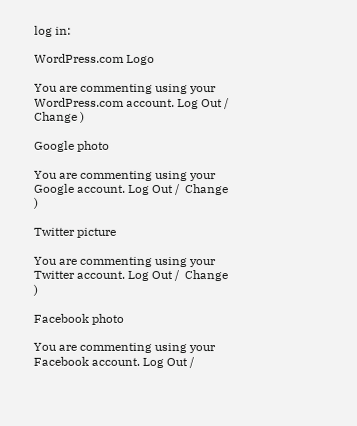log in:

WordPress.com Logo

You are commenting using your WordPress.com account. Log Out /  Change )

Google photo

You are commenting using your Google account. Log Out /  Change )

Twitter picture

You are commenting using your Twitter account. Log Out /  Change )

Facebook photo

You are commenting using your Facebook account. Log Out /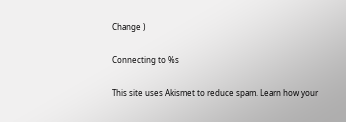Change )

Connecting to %s

This site uses Akismet to reduce spam. Learn how your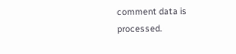comment data is processed.